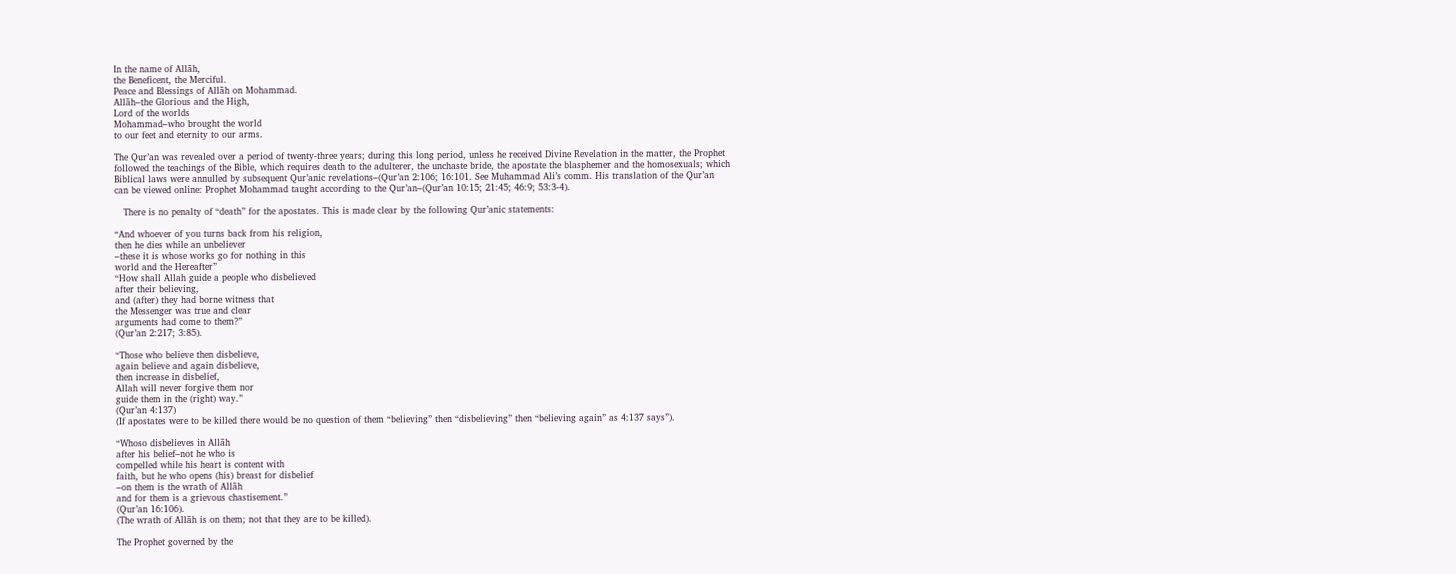In the name of Allāh,
the Beneficent, the Merciful.
Peace and Blessings of Allāh on Mohammad.
Allāh–the Glorious and the High,
Lord of the worlds
Mohammad–who brought the world
to our feet and eternity to our arms.

The Qur’an was revealed over a period of twenty-three years; during this long period, unless he received Divine Revelation in the matter, the Prophet followed the teachings of the Bible, which requires death to the adulterer, the unchaste bride, the apostate the blasphemer and the homosexuals; which Biblical laws were annulled by subsequent Qur’anic revelations–(Qur’an 2:106; 16:101. See Muhammad Ali’s comm. His translation of the Qur’an can be viewed online: Prophet Mohammad taught according to the Qur’an–(Qur’an 10:15; 21:45; 46:9; 53:3-4).

   There is no penalty of “death” for the apostates. This is made clear by the following Qur’anic statements:

“And whoever of you turns back from his religion,
then he dies while an unbeliever
–these it is whose works go for nothing in this
world and the Hereafter”
“How shall Allah guide a people who disbelieved
after their believing,
and (after) they had borne witness that
the Messenger was true and clear
arguments had come to them?”
(Qur’an 2:217; 3:85).

“Those who believe then disbelieve,
again believe and again disbelieve,
then increase in disbelief,
Allah will never forgive them nor
guide them in the (right) way.”
(Qur’an 4:137)
(If apostates were to be killed there would be no question of them “believing” then “disbelieving” then “believing again” as 4:137 says”).

“Whoso disbelieves in Allāh
after his belief–not he who is
compelled while his heart is content with
faith, but he who opens (his) breast for disbelief
–on them is the wrath of Allāh
and for them is a grievous chastisement.”
(Qur’an 16:106).
(The wrath of Allāh is on them; not that they are to be killed).

The Prophet governed by the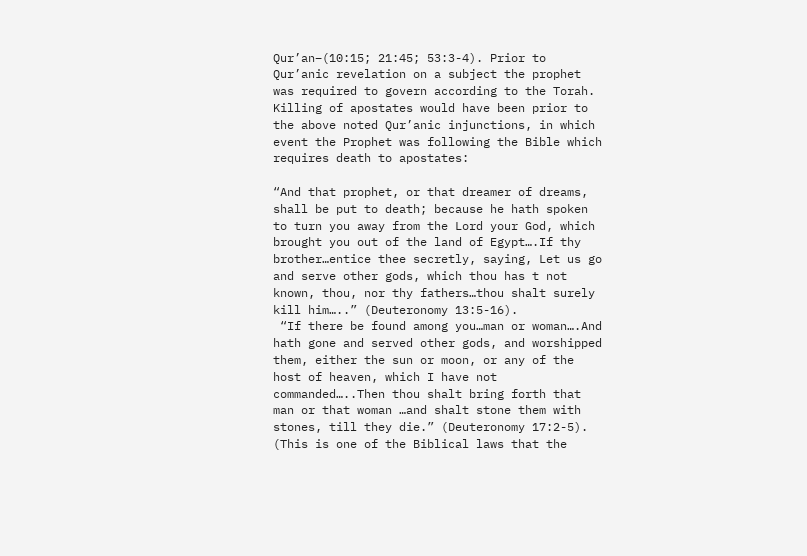Qur’an–(10:15; 21:45; 53:3-4). Prior to Qur’anic revelation on a subject the prophet was required to govern according to the Torah. Killing of apostates would have been prior to the above noted Qur’anic injunctions, in which event the Prophet was following the Bible which requires death to apostates:

“And that prophet, or that dreamer of dreams, shall be put to death; because he hath spoken to turn you away from the Lord your God, which brought you out of the land of Egypt….If thy brother…entice thee secretly, saying, Let us go and serve other gods, which thou has t not known, thou, nor thy fathers…thou shalt surely kill him…..” (Deuteronomy 13:5-16).
 “If there be found among you…man or woman….And hath gone and served other gods, and worshipped them, either the sun or moon, or any of the host of heaven, which I have not commanded…..Then thou shalt bring forth that man or that woman …and shalt stone them with stones, till they die.” (Deuteronomy 17:2-5). (This is one of the Biblical laws that the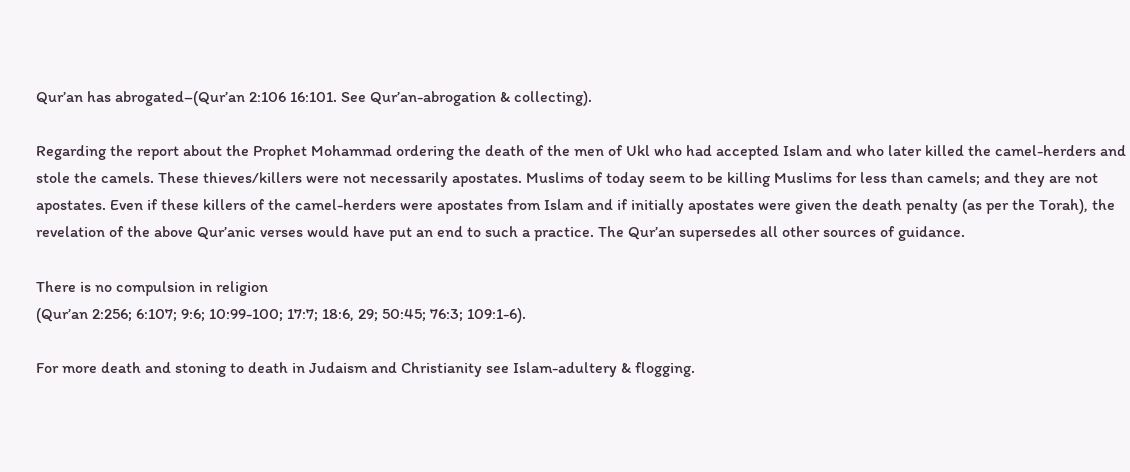Qur’an has abrogated–(Qur’an 2:106 16:101. See Qur’an-abrogation & collecting).

Regarding the report about the Prophet Mohammad ordering the death of the men of Ukl who had accepted Islam and who later killed the camel-herders and stole the camels. These thieves/killers were not necessarily apostates. Muslims of today seem to be killing Muslims for less than camels; and they are not apostates. Even if these killers of the camel-herders were apostates from Islam and if initially apostates were given the death penalty (as per the Torah), the revelation of the above Qur’anic verses would have put an end to such a practice. The Qur’an supersedes all other sources of guidance.

There is no compulsion in religion
(Qur’an 2:256; 6:107; 9:6; 10:99-100; 17:7; 18:6, 29; 50:45; 76:3; 109:1-6).

For more death and stoning to death in Judaism and Christianity see Islam-adultery & flogging.